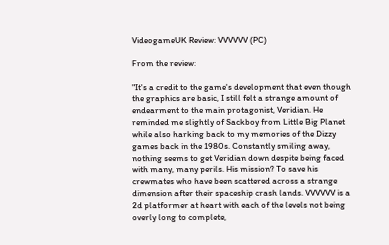VideogameUK Review: VVVVVV (PC)

From the review:

"It's a credit to the game's development that even though the graphics are basic, I still felt a strange amount of endearment to the main protagonist, Veridian. He reminded me slightly of Sackboy from Little Big Planet while also harking back to my memories of the Dizzy games back in the 1980s. Constantly smiling away, nothing seems to get Veridian down despite being faced with many, many perils. His mission? To save his crewmates who have been scattered across a strange dimension after their spaceship crash lands. VVVVVV is a 2d platformer at heart with each of the levels not being overly long to complete,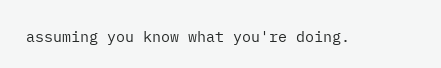assuming you know what you're doing.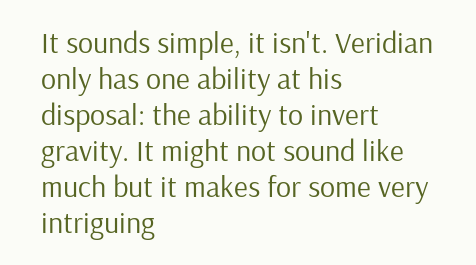It sounds simple, it isn't. Veridian only has one ability at his disposal: the ability to invert gravity. It might not sound like much but it makes for some very intriguing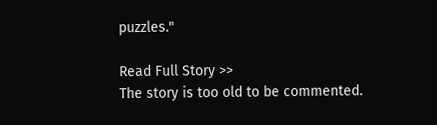puzzles."

Read Full Story >>
The story is too old to be commented.